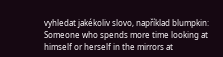vyhledat jakékoliv slovo, například blumpkin:
Someone who spends more time looking at himself or herself in the mirrors at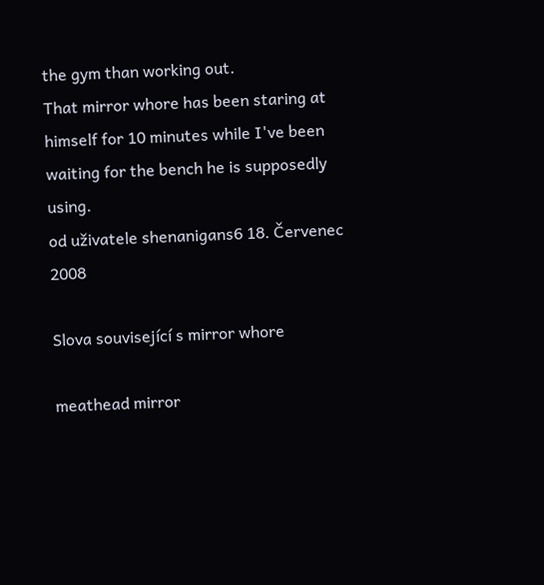the gym than working out.
That mirror whore has been staring at himself for 10 minutes while I've been waiting for the bench he is supposedly using.
od uživatele shenanigans6 18. Červenec 2008

Slova související s mirror whore

meathead mirror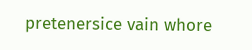pretenersice vain whore